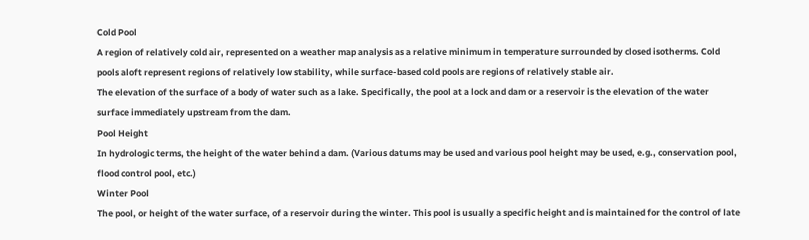Cold Pool
A region of relatively cold air, represented on a weather map analysis as a relative minimum in temperature surrounded by closed isotherms. Cold pools aloft represent regions of relatively low stability, while surface-based cold pools are regions of relatively stable air.
The elevation of the surface of a body of water such as a lake. Specifically, the pool at a lock and dam or a reservoir is the elevation of the water surface immediately upstream from the dam.
Pool Height
In hydrologic terms, the height of the water behind a dam. (Various datums may be used and various pool height may be used, e.g., conservation pool, flood control pool, etc.)
Winter Pool
The pool, or height of the water surface, of a reservoir during the winter. This pool is usually a specific height and is maintained for the control of late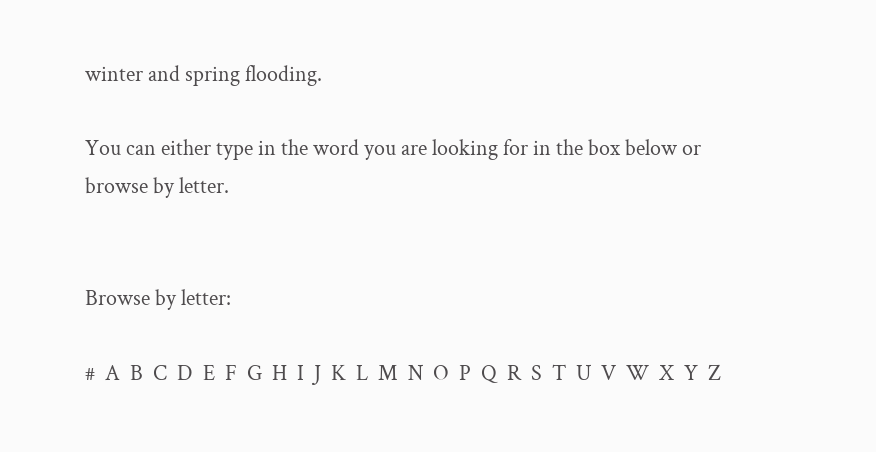winter and spring flooding.

You can either type in the word you are looking for in the box below or browse by letter.


Browse by letter:

#  A  B  C  D  E  F  G  H  I  J  K  L  M  N  O  P  Q  R  S  T  U  V  W  X  Y  Z